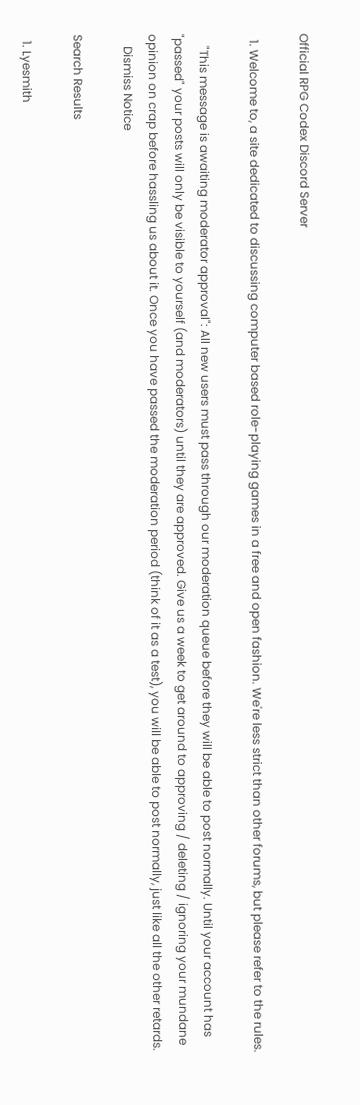Official RPG Codex Discord Server

  1. Welcome to, a site dedicated to discussing computer based role-playing games in a free and open fashion. We're less strict than other forums, but please refer to the rules.

    "This message is awaiting moderator approval": All new users must pass through our moderation queue before they will be able to post normally. Until your account has "passed" your posts will only be visible to yourself (and moderators) until they are approved. Give us a week to get around to approving / deleting / ignoring your mundane opinion on crap before hassling us about it. Once you have passed the moderation period (think of it as a test), you will be able to post normally, just like all the other retards.
    Dismiss Notice

Search Results

  1. Lyesmith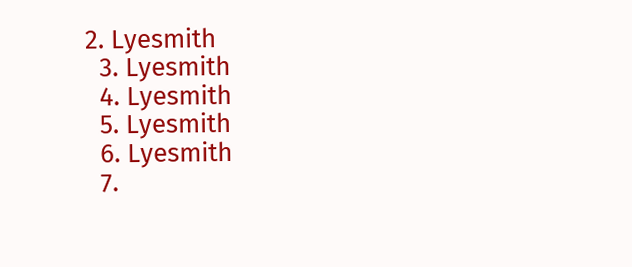2. Lyesmith
  3. Lyesmith
  4. Lyesmith
  5. Lyesmith
  6. Lyesmith
  7.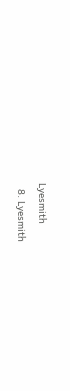Lyesmith
  8. Lyesmith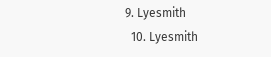9. Lyesmith
  10. Lyesmith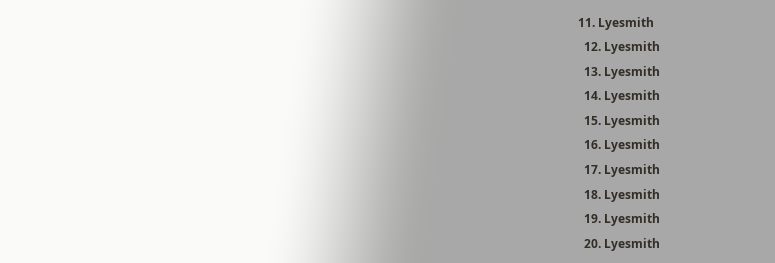11. Lyesmith
  12. Lyesmith
  13. Lyesmith
  14. Lyesmith
  15. Lyesmith
  16. Lyesmith
  17. Lyesmith
  18. Lyesmith
  19. Lyesmith
  20. Lyesmith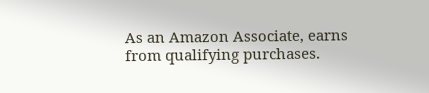As an Amazon Associate, earns from qualifying purchases.